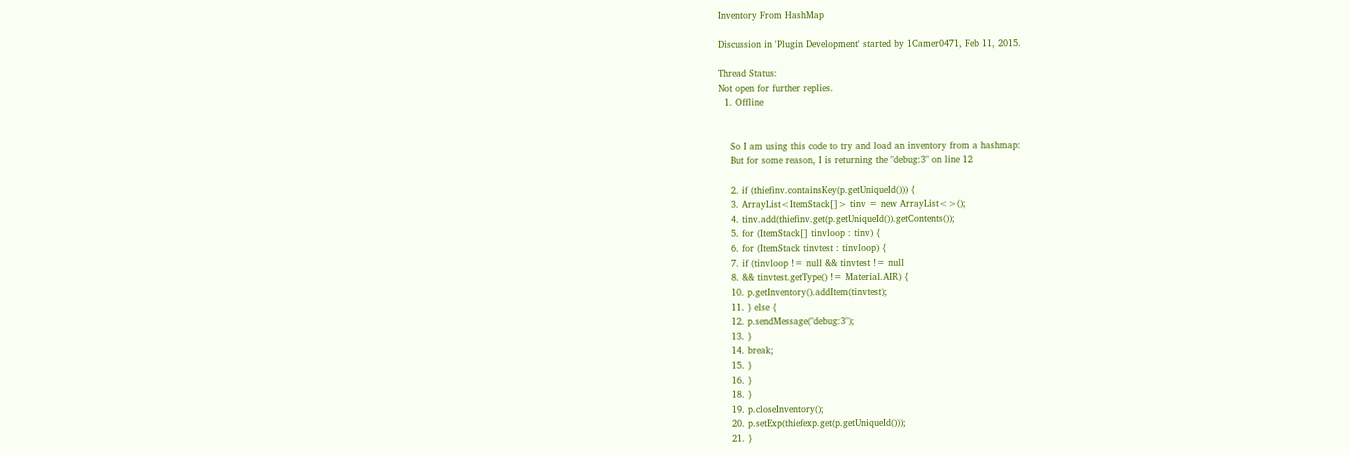Inventory From HashMap

Discussion in 'Plugin Development' started by 1Camer0471, Feb 11, 2015.

Thread Status:
Not open for further replies.
  1. Offline


    So I am using this code to try and load an inventory from a hashmap:
    But for some reason, I is returning the "debug:3" on line 12

    2. if (thiefinv.containsKey(p.getUniqueId())) {
    3. ArrayList<ItemStack[]> tinv = new ArrayList<>();
    4. tinv.add(thiefinv.get(p.getUniqueId()).getContents());
    5. for (ItemStack[] tinvloop : tinv) {
    6. for (ItemStack tinvtest : tinvloop) {
    7. if (tinvloop != null && tinvtest != null
    8. && tinvtest.getType() != Material.AIR) {
    10. p.getInventory().addItem(tinvtest);
    11. } else {
    12. p.sendMessage("debug:3");
    13. }
    14. break;
    15. }
    16. }
    18. }
    19. p.closeInventory();
    20. p.setExp(thiefexp.get(p.getUniqueId()));
    21. }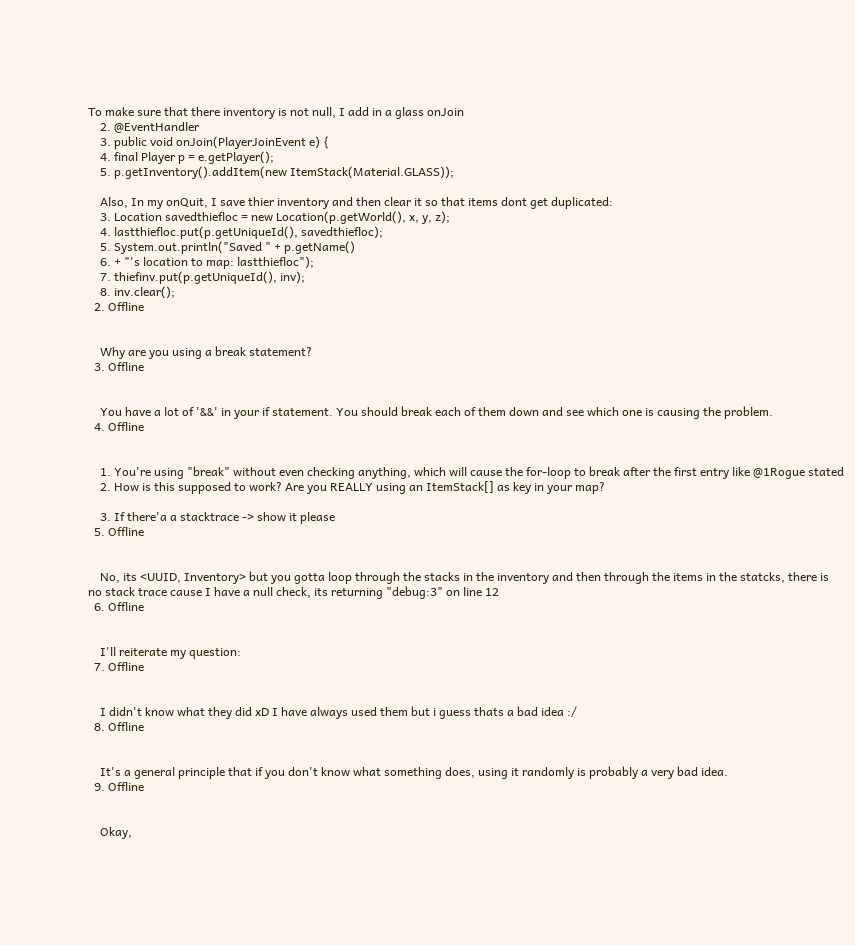To make sure that there inventory is not null, I add in a glass onJoin
    2. @EventHandler
    3. public void onJoin(PlayerJoinEvent e) {
    4. final Player p = e.getPlayer();
    5. p.getInventory().addItem(new ItemStack(Material.GLASS));

    Also, In my onQuit, I save thier inventory and then clear it so that items dont get duplicated:
    3. Location savedthiefloc = new Location(p.getWorld(), x, y, z);
    4. lastthiefloc.put(p.getUniqueId(), savedthiefloc);
    5. System.out.println("Saved " + p.getName()
    6. + "'s location to map: lastthiefloc");
    7. thiefinv.put(p.getUniqueId(), inv);
    8. inv.clear();
  2. Offline


    Why are you using a break statement?
  3. Offline


    You have a lot of '&&' in your if statement. You should break each of them down and see which one is causing the problem.
  4. Offline


    1. You're using "break" without even checking anything, which will cause the for-loop to break after the first entry like @1Rogue stated
    2. How is this supposed to work? Are you REALLY using an ItemStack[] as key in your map?

    3. If there'a a stacktrace -> show it please
  5. Offline


    No, its <UUID, Inventory> but you gotta loop through the stacks in the inventory and then through the items in the statcks, there is no stack trace cause I have a null check, its returning "debug:3" on line 12
  6. Offline


    I'll reiterate my question:
  7. Offline


    I didn't know what they did xD I have always used them but i guess thats a bad idea :/
  8. Offline


    It's a general principle that if you don't know what something does, using it randomly is probably a very bad idea.
  9. Offline


    Okay,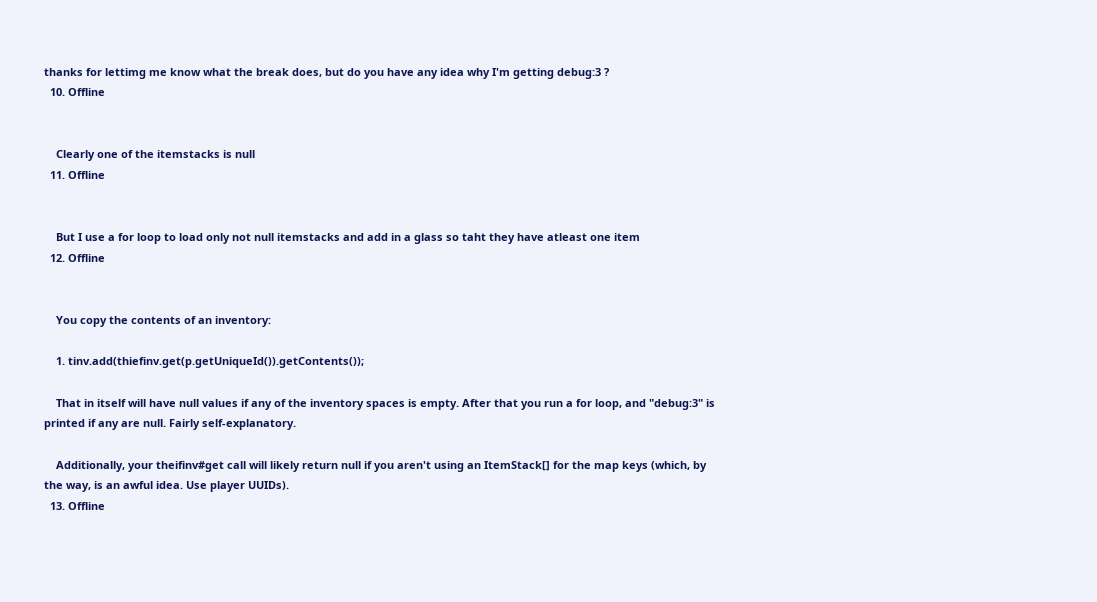thanks for lettimg me know what the break does, but do you have any idea why I'm getting debug:3 ?
  10. Offline


    Clearly one of the itemstacks is null
  11. Offline


    But I use a for loop to load only not null itemstacks and add in a glass so taht they have atleast one item
  12. Offline


    You copy the contents of an inventory:

    1. tinv.add(thiefinv.get(p.getUniqueId()).getContents());

    That in itself will have null values if any of the inventory spaces is empty. After that you run a for loop, and "debug:3" is printed if any are null. Fairly self-explanatory.

    Additionally, your theifinv#get call will likely return null if you aren't using an ItemStack[] for the map keys (which, by the way, is an awful idea. Use player UUIDs).
  13. Offline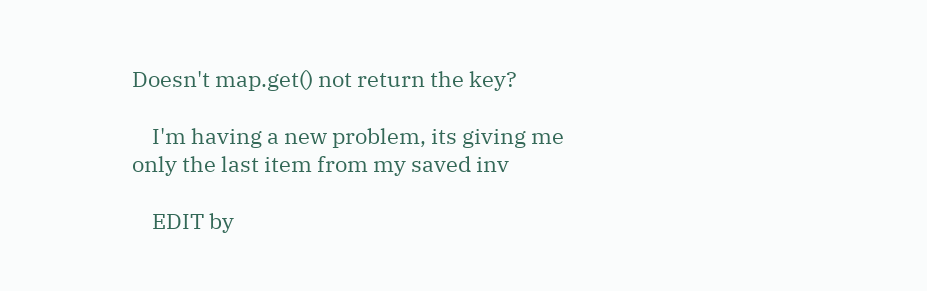Doesn't map.get() not return the key?

    I'm having a new problem, its giving me only the last item from my saved inv

    EDIT by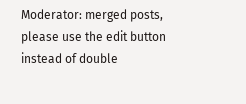Moderator: merged posts, please use the edit button instead of double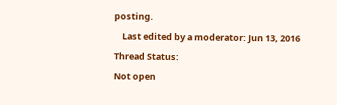posting.
    Last edited by a moderator: Jun 13, 2016
Thread Status:
Not open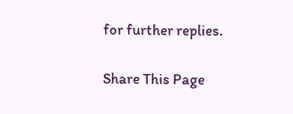for further replies.

Share This Page